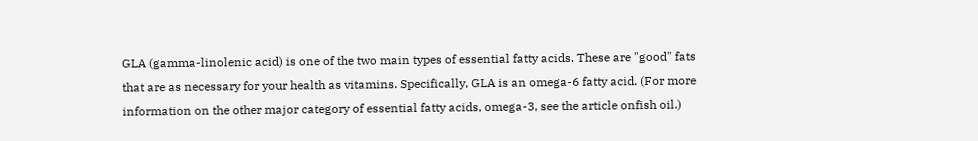GLA (gamma-linolenic acid) is one of the two main types of essential fatty acids. These are "good" fats that are as necessary for your health as vitamins. Specifically, GLA is an omega-6 fatty acid. (For more information on the other major category of essential fatty acids, omega-3, see the article onfish oil.)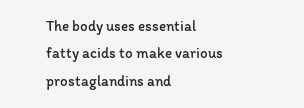The body uses essential fatty acids to make various prostaglandins and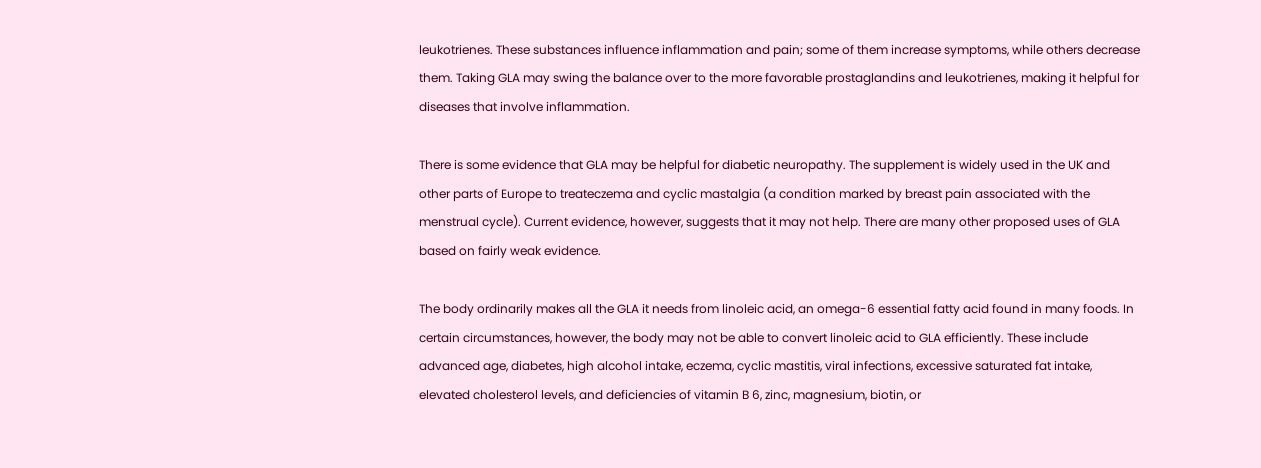leukotrienes. These substances influence inflammation and pain; some of them increase symptoms, while others decrease them. Taking GLA may swing the balance over to the more favorable prostaglandins and leukotrienes, making it helpful for diseases that involve inflammation.

There is some evidence that GLA may be helpful for diabetic neuropathy. The supplement is widely used in the UK and other parts of Europe to treateczema and cyclic mastalgia (a condition marked by breast pain associated with the menstrual cycle). Current evidence, however, suggests that it may not help. There are many other proposed uses of GLA based on fairly weak evidence.

The body ordinarily makes all the GLA it needs from linoleic acid, an omega-6 essential fatty acid found in many foods. In certain circumstances, however, the body may not be able to convert linoleic acid to GLA efficiently. These include advanced age, diabetes, high alcohol intake, eczema, cyclic mastitis, viral infections, excessive saturated fat intake, elevated cholesterol levels, and deficiencies of vitamin B 6, zinc, magnesium, biotin, or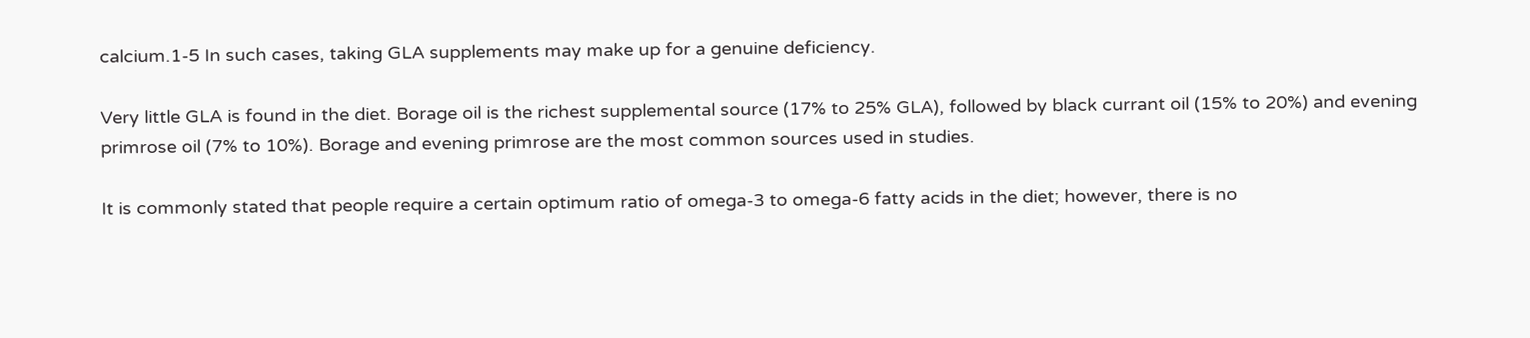calcium.1-5 In such cases, taking GLA supplements may make up for a genuine deficiency.

Very little GLA is found in the diet. Borage oil is the richest supplemental source (17% to 25% GLA), followed by black currant oil (15% to 20%) and evening primrose oil (7% to 10%). Borage and evening primrose are the most common sources used in studies.

It is commonly stated that people require a certain optimum ratio of omega-3 to omega-6 fatty acids in the diet; however, there is no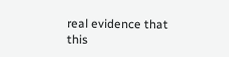real evidence that this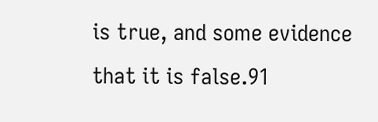is true, and some evidence that it is false.91